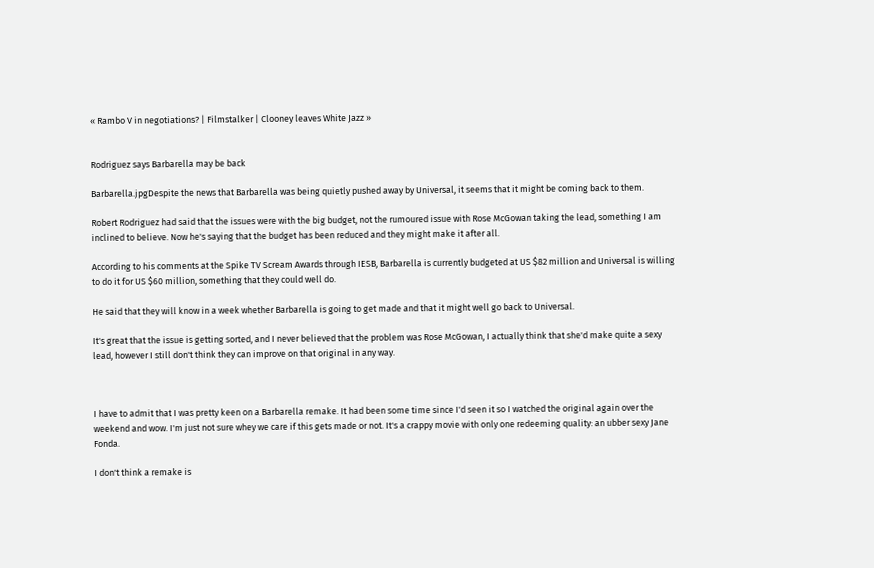« Rambo V in negotiations? | Filmstalker | Clooney leaves White Jazz »


Rodriguez says Barbarella may be back

Barbarella.jpgDespite the news that Barbarella was being quietly pushed away by Universal, it seems that it might be coming back to them.

Robert Rodriguez had said that the issues were with the big budget, not the rumoured issue with Rose McGowan taking the lead, something I am inclined to believe. Now he's saying that the budget has been reduced and they might make it after all.

According to his comments at the Spike TV Scream Awards through IESB, Barbarella is currently budgeted at US $82 million and Universal is willing to do it for US $60 million, something that they could well do.

He said that they will know in a week whether Barbarella is going to get made and that it might well go back to Universal.

It's great that the issue is getting sorted, and I never believed that the problem was Rose McGowan, I actually think that she'd make quite a sexy lead, however I still don't think they can improve on that original in any way.



I have to admit that I was pretty keen on a Barbarella remake. It had been some time since I'd seen it so I watched the original again over the weekend and wow. I'm just not sure whey we care if this gets made or not. It's a crappy movie with only one redeeming quality: an ubber sexy Jane Fonda.

I don't think a remake is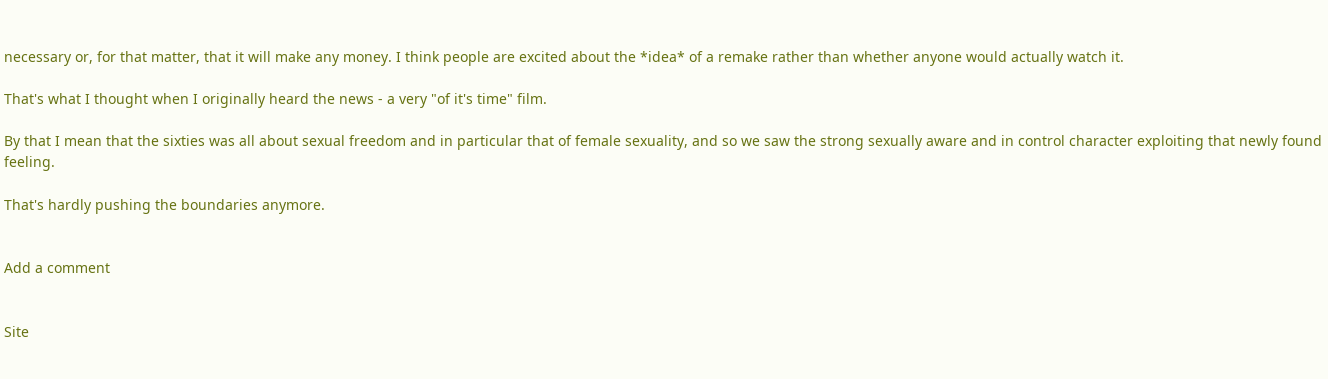necessary or, for that matter, that it will make any money. I think people are excited about the *idea* of a remake rather than whether anyone would actually watch it.

That's what I thought when I originally heard the news - a very "of it's time" film.

By that I mean that the sixties was all about sexual freedom and in particular that of female sexuality, and so we saw the strong sexually aware and in control character exploiting that newly found feeling.

That's hardly pushing the boundaries anymore.


Add a comment


Site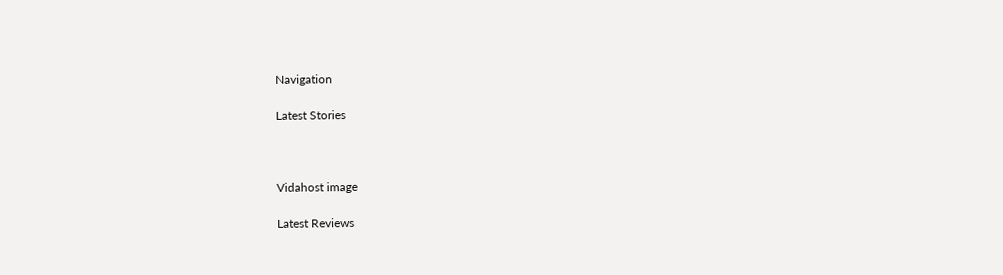Navigation

Latest Stories



Vidahost image

Latest Reviews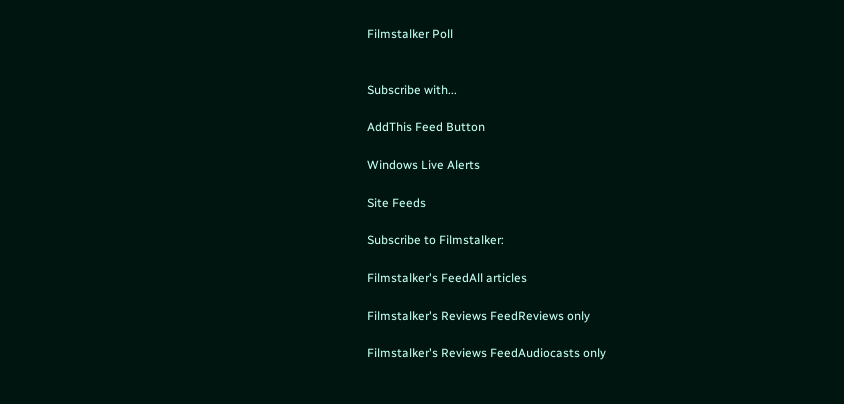Filmstalker Poll


Subscribe with...

AddThis Feed Button

Windows Live Alerts

Site Feeds

Subscribe to Filmstalker:

Filmstalker's FeedAll articles

Filmstalker's Reviews FeedReviews only

Filmstalker's Reviews FeedAudiocasts only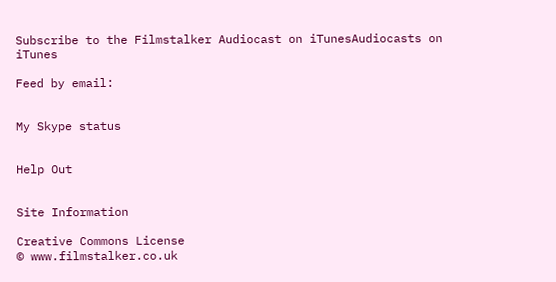Subscribe to the Filmstalker Audiocast on iTunesAudiocasts on iTunes

Feed by email:


My Skype status


Help Out


Site Information

Creative Commons License
© www.filmstalker.co.uk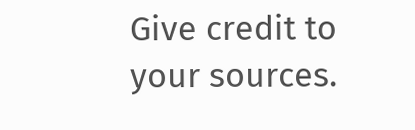Give credit to your sources.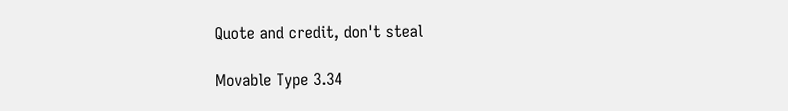Quote and credit, don't steal

Movable Type 3.34